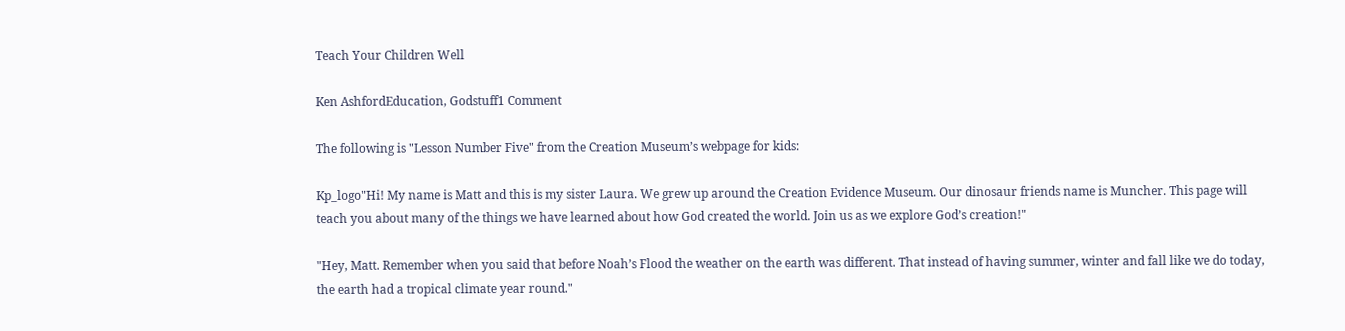Teach Your Children Well

Ken AshfordEducation, Godstuff1 Comment

The following is "Lesson Number Five" from the Creation Museum’s webpage for kids:

Kp_logo"Hi! My name is Matt and this is my sister Laura. We grew up around the Creation Evidence Museum. Our dinosaur friends name is Muncher. This page will teach you about many of the things we have learned about how God created the world. Join us as we explore God’s creation!"

"Hey, Matt. Remember when you said that before Noah’s Flood the weather on the earth was different. That instead of having summer, winter and fall like we do today, the earth had a tropical climate year round."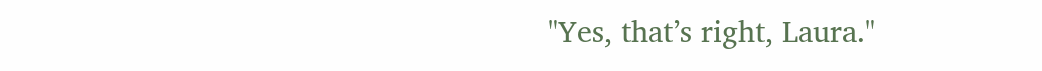"Yes, that’s right, Laura."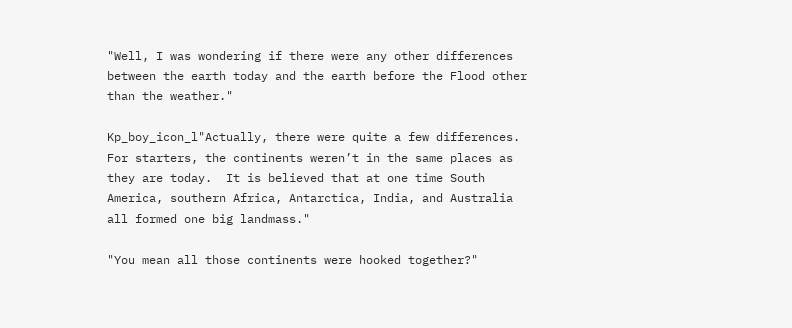"Well, I was wondering if there were any other differences between the earth today and the earth before the Flood other than the weather."

Kp_boy_icon_l"Actually, there were quite a few differences. For starters, the continents weren’t in the same places as they are today.  It is believed that at one time South America, southern Africa, Antarctica, India, and Australia all formed one big landmass."

"You mean all those continents were hooked together?"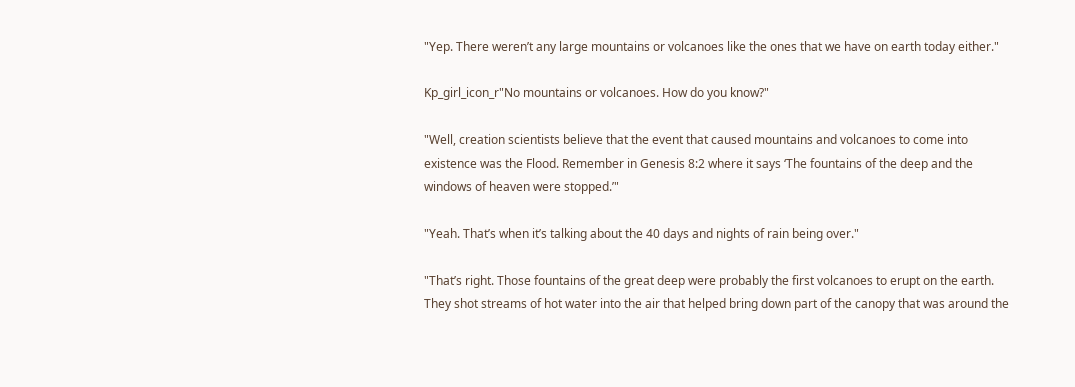"Yep. There weren’t any large mountains or volcanoes like the ones that we have on earth today either."

Kp_girl_icon_r"No mountains or volcanoes. How do you know?"

"Well, creation scientists believe that the event that caused mountains and volcanoes to come into existence was the Flood. Remember in Genesis 8:2 where it says ‘The fountains of the deep and the windows of heaven were stopped.’"

"Yeah. That’s when it’s talking about the 40 days and nights of rain being over."

"That’s right. Those fountains of the great deep were probably the first volcanoes to erupt on the earth. They shot streams of hot water into the air that helped bring down part of the canopy that was around the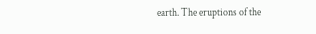earth. The eruptions of the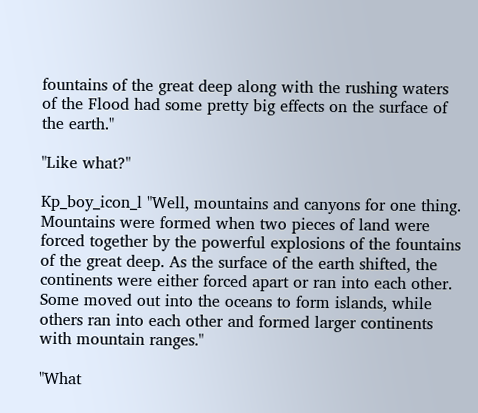fountains of the great deep along with the rushing waters of the Flood had some pretty big effects on the surface of the earth."

"Like what?"

Kp_boy_icon_l "Well, mountains and canyons for one thing. Mountains were formed when two pieces of land were forced together by the powerful explosions of the fountains of the great deep. As the surface of the earth shifted, the continents were either forced apart or ran into each other. Some moved out into the oceans to form islands, while others ran into each other and formed larger continents with mountain ranges."

"What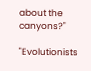about the canyons?"

"Evolutionists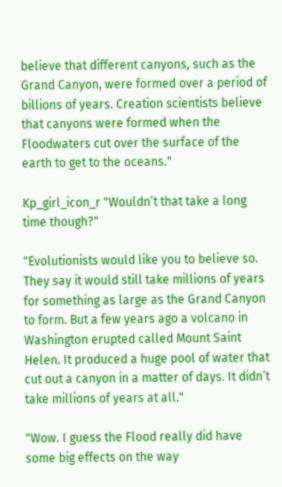believe that different canyons, such as the Grand Canyon, were formed over a period of billions of years. Creation scientists believe that canyons were formed when the Floodwaters cut over the surface of the earth to get to the oceans."

Kp_girl_icon_r "Wouldn’t that take a long time though?"

"Evolutionists would like you to believe so. They say it would still take millions of years for something as large as the Grand Canyon to form. But a few years ago a volcano in Washington erupted called Mount Saint Helen. It produced a huge pool of water that cut out a canyon in a matter of days. It didn’t take millions of years at all."

"Wow. I guess the Flood really did have some big effects on the way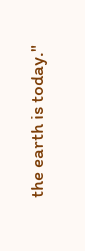the earth is today."